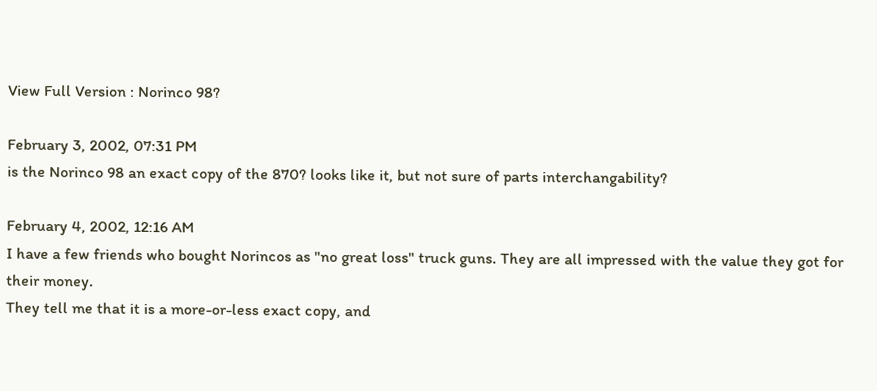View Full Version : Norinco 98?

February 3, 2002, 07:31 PM
is the Norinco 98 an exact copy of the 870? looks like it, but not sure of parts interchangability?

February 4, 2002, 12:16 AM
I have a few friends who bought Norincos as "no great loss" truck guns. They are all impressed with the value they got for their money.
They tell me that it is a more-or-less exact copy, and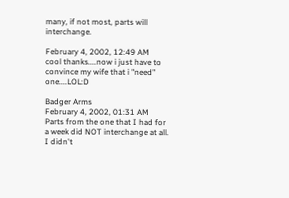many, if not most, parts will interchange.

February 4, 2002, 12:49 AM
cool thanks....now i just have to convince my wife that i "need" one....LOL:D

Badger Arms
February 4, 2002, 01:31 AM
Parts from the one that I had for a week did NOT interchange at all. I didn't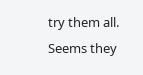try them all. Seems they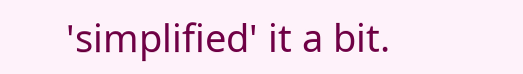'simplified' it a bit.